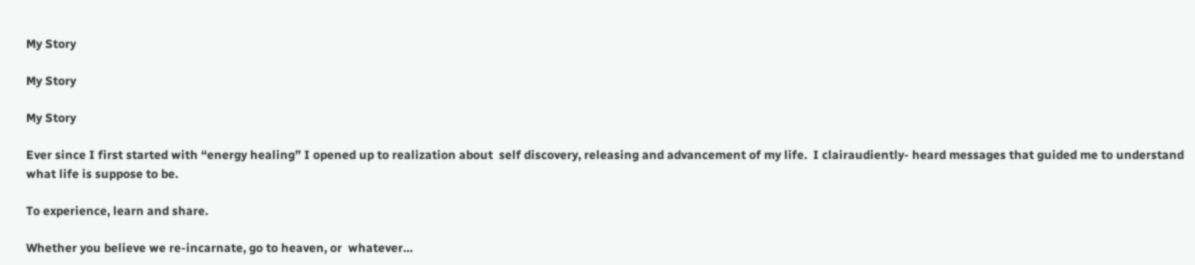My Story

My Story

My Story

Ever since I first started with “energy healing” I opened up to realization about  self discovery, releasing and advancement of my life.  I clairaudiently- heard messages that guided me to understand what life is suppose to be.

To experience, learn and share.

Whether you believe we re-incarnate, go to heaven, or  whatever…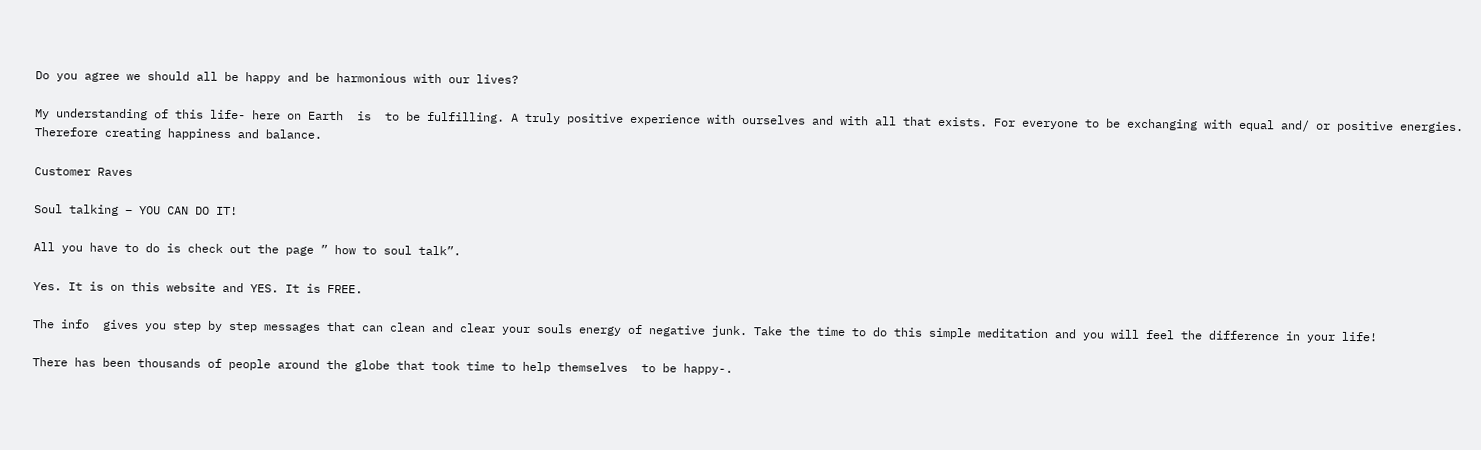Do you agree we should all be happy and be harmonious with our lives?

My understanding of this life- here on Earth  is  to be fulfilling. A truly positive experience with ourselves and with all that exists. For everyone to be exchanging with equal and/ or positive energies. Therefore creating happiness and balance.

Customer Raves

Soul talking – YOU CAN DO IT!

All you have to do is check out the page ” how to soul talk”.

Yes. It is on this website and YES. It is FREE.

The info  gives you step by step messages that can clean and clear your souls energy of negative junk. Take the time to do this simple meditation and you will feel the difference in your life!

There has been thousands of people around the globe that took time to help themselves  to be happy-.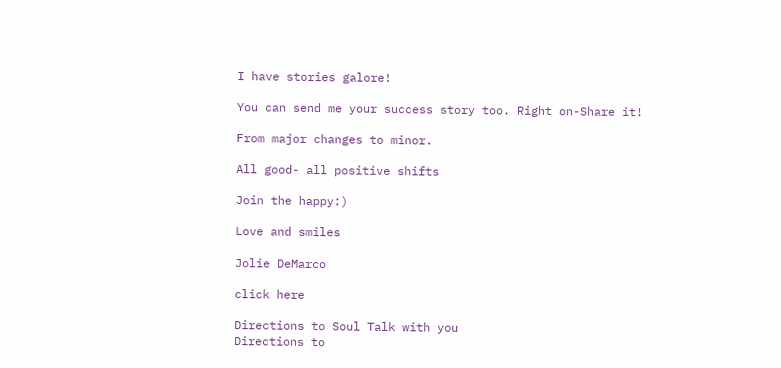I have stories galore!

You can send me your success story too. Right on-Share it!

From major changes to minor.

All good- all positive shifts

Join the happy:)

Love and smiles

Jolie DeMarco

click here

Directions to Soul Talk with you
Directions to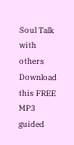Soul Talk with others
Download this FREE MP3 guided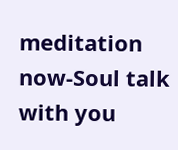meditation now-Soul talk with you